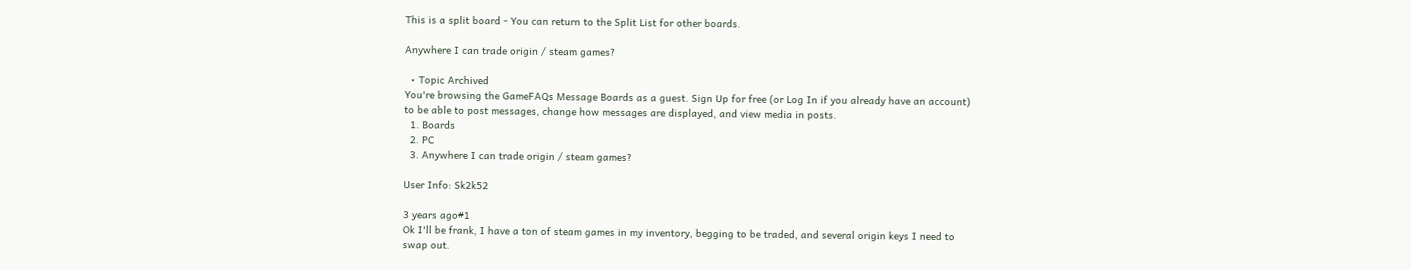This is a split board - You can return to the Split List for other boards.

Anywhere I can trade origin / steam games?

  • Topic Archived
You're browsing the GameFAQs Message Boards as a guest. Sign Up for free (or Log In if you already have an account) to be able to post messages, change how messages are displayed, and view media in posts.
  1. Boards
  2. PC
  3. Anywhere I can trade origin / steam games?

User Info: Sk2k52

3 years ago#1
Ok I'll be frank, I have a ton of steam games in my inventory, begging to be traded, and several origin keys I need to swap out.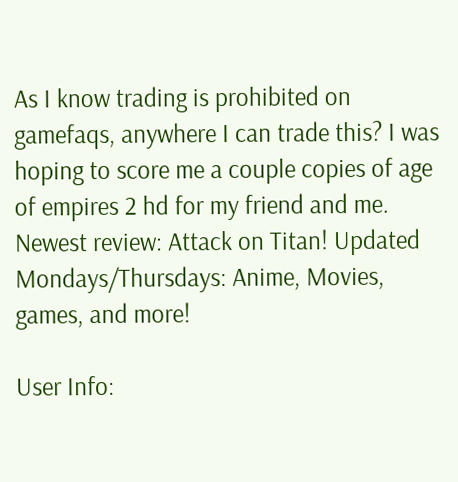As I know trading is prohibited on gamefaqs, anywhere I can trade this? I was hoping to score me a couple copies of age of empires 2 hd for my friend and me.
Newest review: Attack on Titan! Updated Mondays/Thursdays: Anime, Movies, games, and more!

User Info: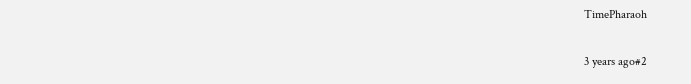TimePharaoh

3 years ago#2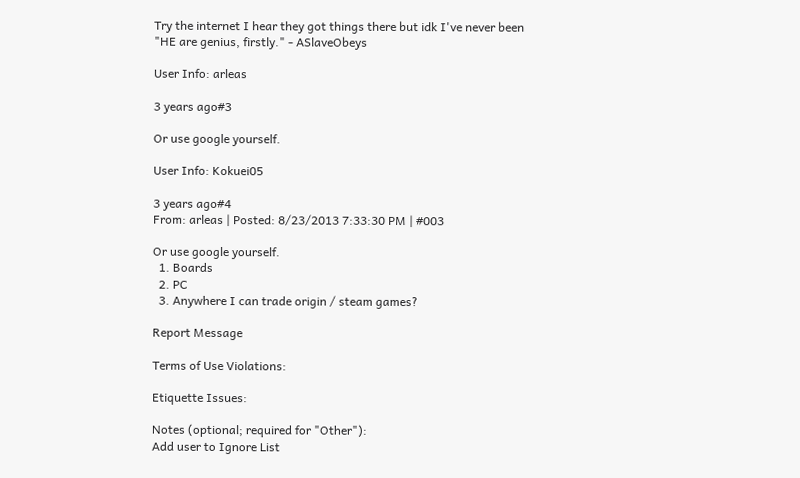Try the internet I hear they got things there but idk I've never been
"HE are genius, firstly." - ASlaveObeys

User Info: arleas

3 years ago#3

Or use google yourself.

User Info: Kokuei05

3 years ago#4
From: arleas | Posted: 8/23/2013 7:33:30 PM | #003

Or use google yourself.
  1. Boards
  2. PC
  3. Anywhere I can trade origin / steam games?

Report Message

Terms of Use Violations:

Etiquette Issues:

Notes (optional; required for "Other"):
Add user to Ignore List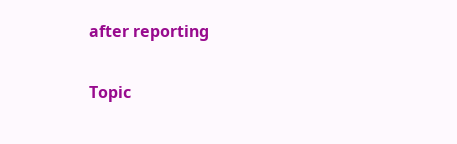after reporting

Topic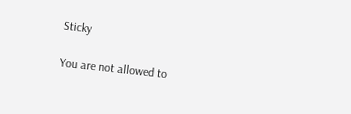Sticky

You are not allowed to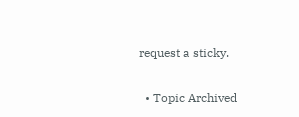request a sticky.

  • Topic Archived